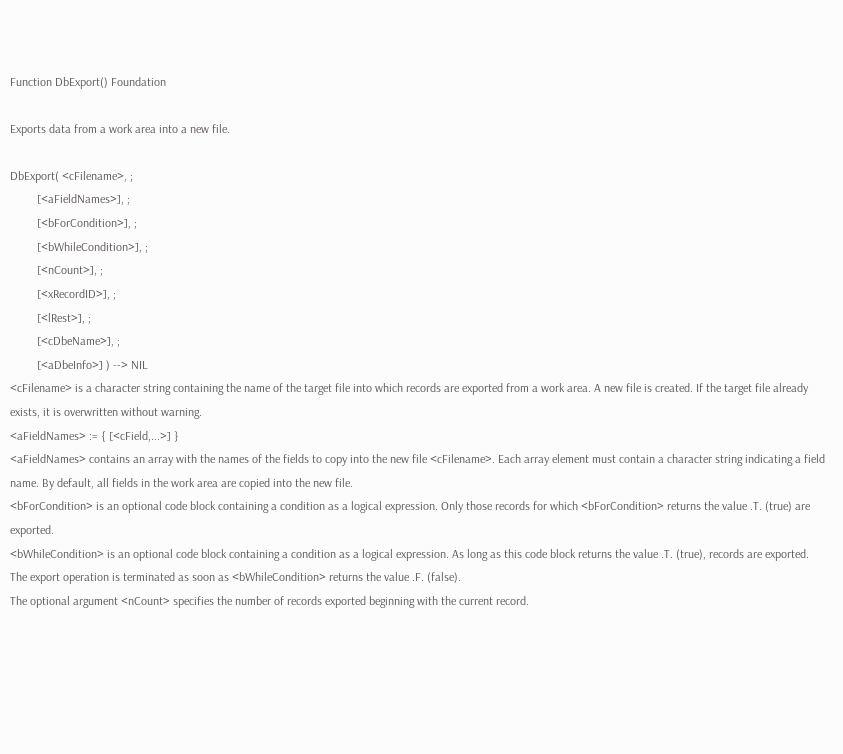Function DbExport() Foundation

Exports data from a work area into a new file.

DbExport( <cFilename>, ;
         [<aFieldNames>], ;
         [<bForCondition>], ;
         [<bWhileCondition>], ;
         [<nCount>], ;
         [<xRecordID>], ;
         [<lRest>], ;
         [<cDbeName>], ;
         [<aDbeInfo>] ) --> NIL
<cFilename> is a character string containing the name of the target file into which records are exported from a work area. A new file is created. If the target file already exists, it is overwritten without warning.
<aFieldNames> := { [<cField,...>] }
<aFieldNames> contains an array with the names of the fields to copy into the new file <cFilename>. Each array element must contain a character string indicating a field name. By default, all fields in the work area are copied into the new file.
<bForCondition> is an optional code block containing a condition as a logical expression. Only those records for which <bForCondition> returns the value .T. (true) are exported.
<bWhileCondition> is an optional code block containing a condition as a logical expression. As long as this code block returns the value .T. (true), records are exported. The export operation is terminated as soon as <bWhileCondition> returns the value .F. (false).
The optional argument <nCount> specifies the number of records exported beginning with the current record.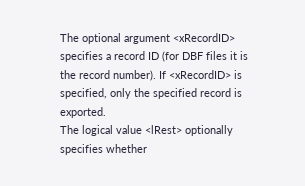The optional argument <xRecordID> specifies a record ID (for DBF files it is the record number). If <xRecordID> is specified, only the specified record is exported.
The logical value <lRest> optionally specifies whether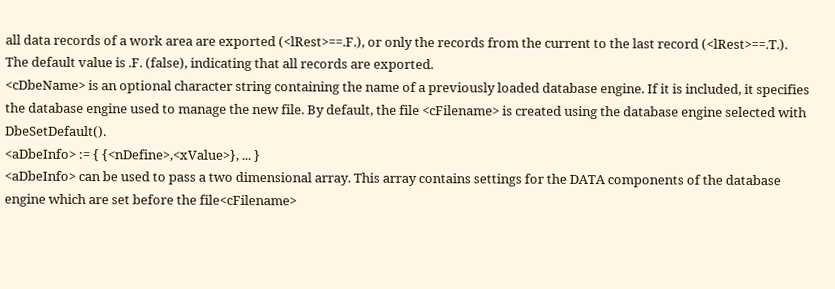all data records of a work area are exported (<lRest>==.F.), or only the records from the current to the last record (<lRest>==.T.). The default value is .F. (false), indicating that all records are exported.
<cDbeName> is an optional character string containing the name of a previously loaded database engine. If it is included, it specifies the database engine used to manage the new file. By default, the file <cFilename> is created using the database engine selected with DbeSetDefault().
<aDbeInfo> := { {<nDefine>,<xValue>}, ... }
<aDbeInfo> can be used to pass a two dimensional array. This array contains settings for the DATA components of the database engine which are set before the file<cFilename>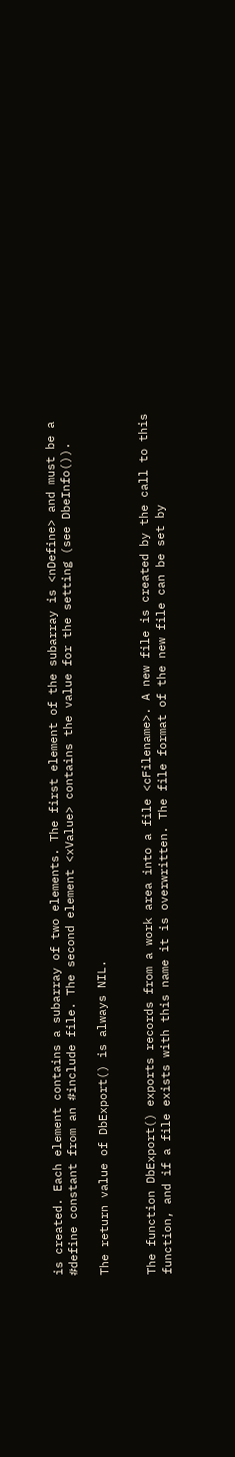is created. Each element contains a subarray of two elements. The first element of the subarray is <nDefine> and must be a #define constant from an #include file. The second element <xValue> contains the value for the setting (see DbeInfo()).

The return value of DbExport() is always NIL.


The function DbExport() exports records from a work area into a file <cFilename>. A new file is created by the call to this function, and if a file exists with this name it is overwritten. The file format of the new file can be set by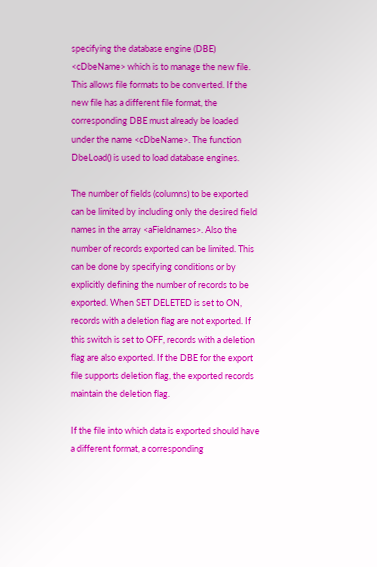specifying the database engine (DBE) <cDbeName> which is to manage the new file. This allows file formats to be converted. If the new file has a different file format, the corresponding DBE must already be loaded under the name <cDbeName>. The function DbeLoad() is used to load database engines.

The number of fields (columns) to be exported can be limited by including only the desired field names in the array <aFieldnames>. Also the number of records exported can be limited. This can be done by specifying conditions or by explicitly defining the number of records to be exported. When SET DELETED is set to ON, records with a deletion flag are not exported. If this switch is set to OFF, records with a deletion flag are also exported. If the DBE for the export file supports deletion flag, the exported records maintain the deletion flag.

If the file into which data is exported should have a different format, a corresponding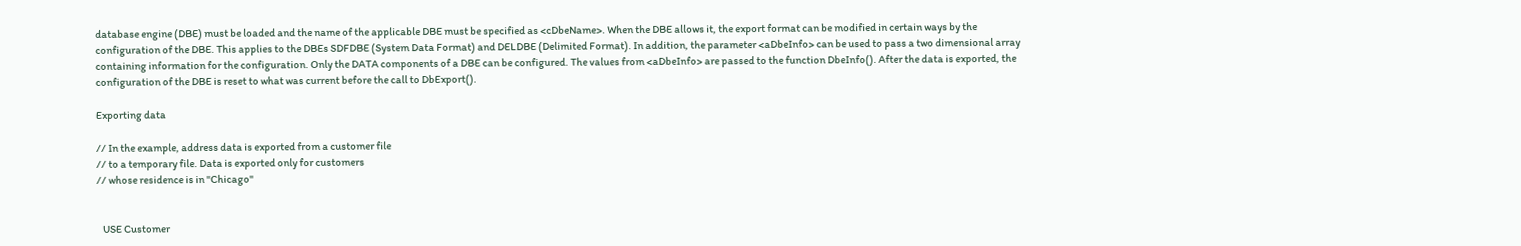database engine (DBE) must be loaded and the name of the applicable DBE must be specified as <cDbeName>. When the DBE allows it, the export format can be modified in certain ways by the configuration of the DBE. This applies to the DBEs SDFDBE (System Data Format) and DELDBE (Delimited Format). In addition, the parameter <aDbeInfo> can be used to pass a two dimensional array containing information for the configuration. Only the DATA components of a DBE can be configured. The values from <aDbeInfo> are passed to the function DbeInfo(). After the data is exported, the configuration of the DBE is reset to what was current before the call to DbExport().

Exporting data

// In the example, address data is exported from a customer file
// to a temporary file. Data is exported only for customers
// whose residence is in "Chicago"


   USE Customer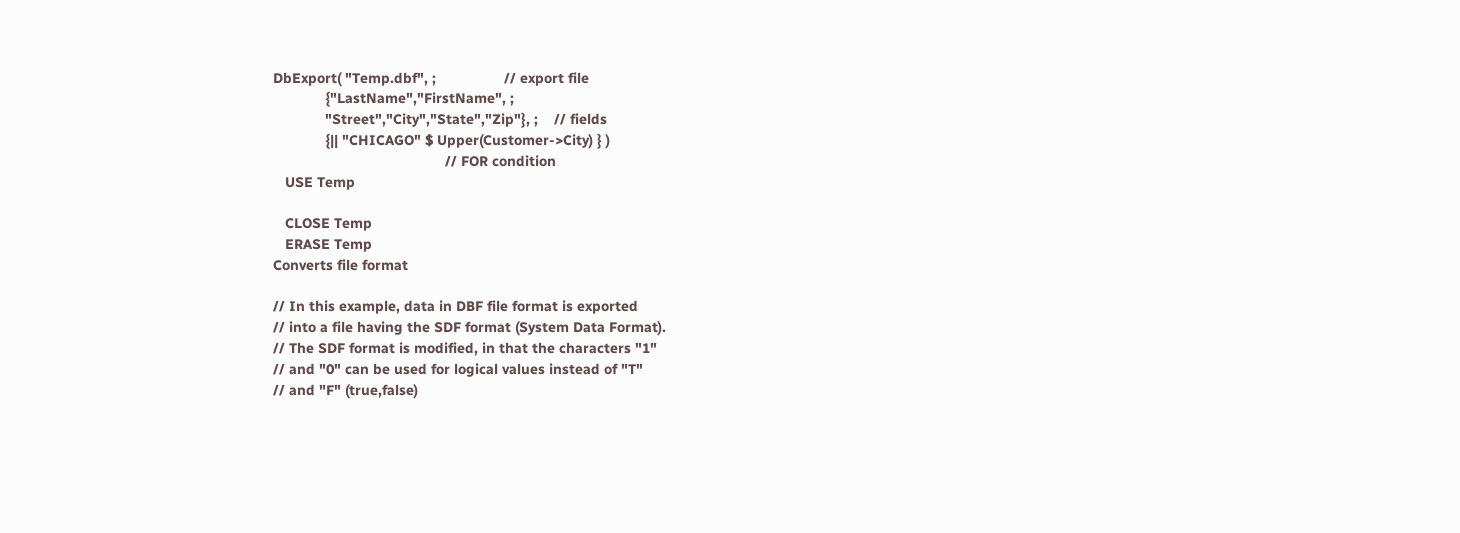DbExport( "Temp.dbf", ;                 // export file
             {"LastName","FirstName", ;
             "Street","City","State","Zip"}, ;    // fields
             {|| "CHICAGO" $ Upper(Customer->City) } )
                                           // FOR condition
   USE Temp

   CLOSE Temp
   ERASE Temp
Converts file format

// In this example, data in DBF file format is exported
// into a file having the SDF format (System Data Format).
// The SDF format is modified, in that the characters "1"
// and "0" can be used for logical values instead of "T"
// and "F" (true,false)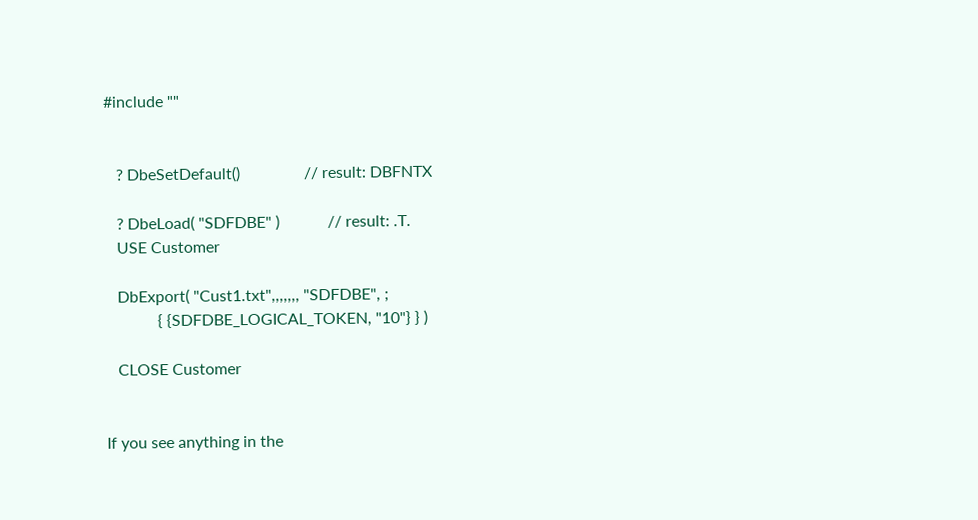#include ""


   ? DbeSetDefault()                // result: DBFNTX

   ? DbeLoad( "SDFDBE" )            // result: .T.
   USE Customer

   DbExport( "Cust1.txt",,,,,,, "SDFDBE", ;
             { {SDFDBE_LOGICAL_TOKEN, "10"} } )

   CLOSE Customer


If you see anything in the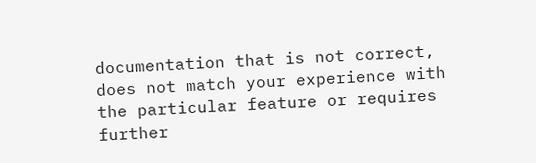documentation that is not correct, does not match your experience with the particular feature or requires further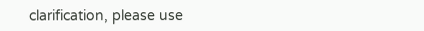clarification, please use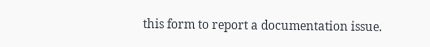this form to report a documentation issue.